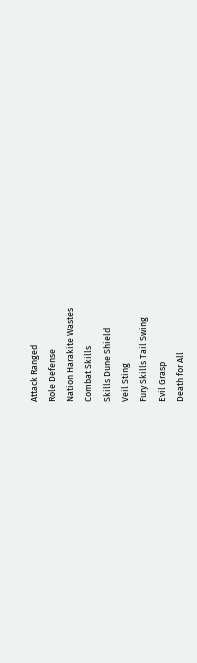Attack Ranged
Role Defense
Nation Harakite Wastes
Combat Skills
Skills Dune Shield
Veil Sting
Fury Skills Tail Swing
Evil Grasp
Death for All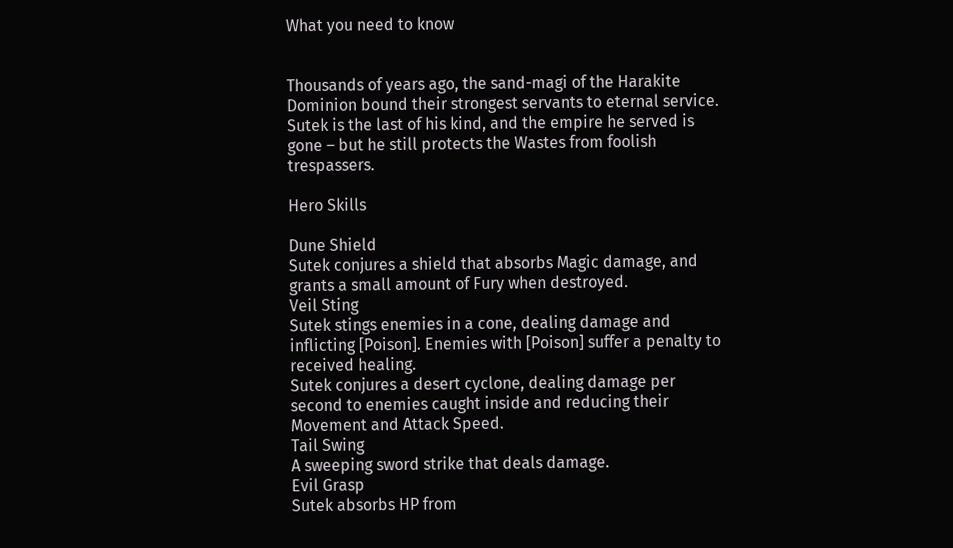What you need to know


Thousands of years ago, the sand-magi of the Harakite Dominion bound their strongest servants to eternal service. Sutek is the last of his kind, and the empire he served is gone – but he still protects the Wastes from foolish trespassers.

Hero Skills

Dune Shield
Sutek conjures a shield that absorbs Magic damage, and grants a small amount of Fury when destroyed.
Veil Sting
Sutek stings enemies in a cone, dealing damage and inflicting [Poison]. Enemies with [Poison] suffer a penalty to received healing.
Sutek conjures a desert cyclone, dealing damage per second to enemies caught inside and reducing their Movement and Attack Speed.
Tail Swing
A sweeping sword strike that deals damage.
Evil Grasp
Sutek absorbs HP from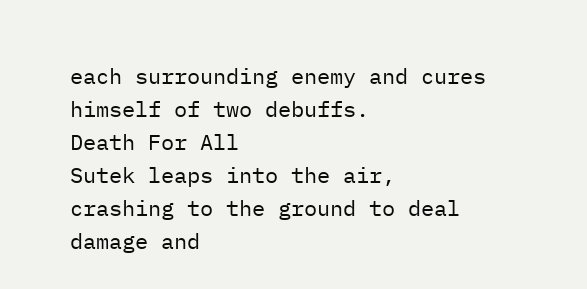each surrounding enemy and cures himself of two debuffs.
Death For All
Sutek leaps into the air, crashing to the ground to deal damage and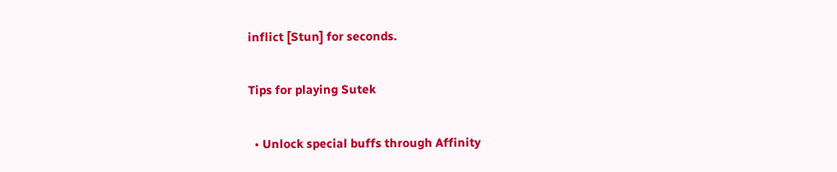inflict [Stun] for seconds.

Tips for playing Sutek

  • Unlock special buffs through Affinity